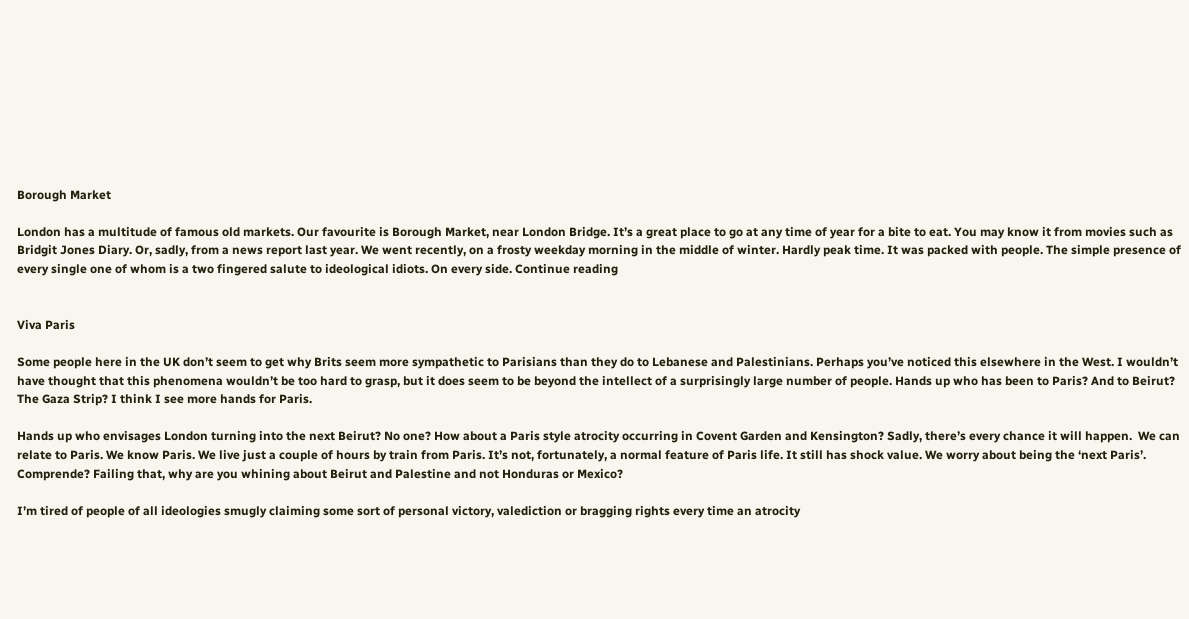Borough Market

London has a multitude of famous old markets. Our favourite is Borough Market, near London Bridge. It’s a great place to go at any time of year for a bite to eat. You may know it from movies such as Bridgit Jones Diary. Or, sadly, from a news report last year. We went recently, on a frosty weekday morning in the middle of winter. Hardly peak time. It was packed with people. The simple presence of every single one of whom is a two fingered salute to ideological idiots. On every side. Continue reading


Viva Paris

Some people here in the UK don’t seem to get why Brits seem more sympathetic to Parisians than they do to Lebanese and Palestinians. Perhaps you’ve noticed this elsewhere in the West. I wouldn’t have thought that this phenomena wouldn’t be too hard to grasp, but it does seem to be beyond the intellect of a surprisingly large number of people. Hands up who has been to Paris? And to Beirut? The Gaza Strip? I think I see more hands for Paris.

Hands up who envisages London turning into the next Beirut? No one? How about a Paris style atrocity occurring in Covent Garden and Kensington? Sadly, there’s every chance it will happen.  We can relate to Paris. We know Paris. We live just a couple of hours by train from Paris. It’s not, fortunately, a normal feature of Paris life. It still has shock value. We worry about being the ‘next Paris’. Comprende? Failing that, why are you whining about Beirut and Palestine and not Honduras or Mexico?

I’m tired of people of all ideologies smugly claiming some sort of personal victory, valediction or bragging rights every time an atrocity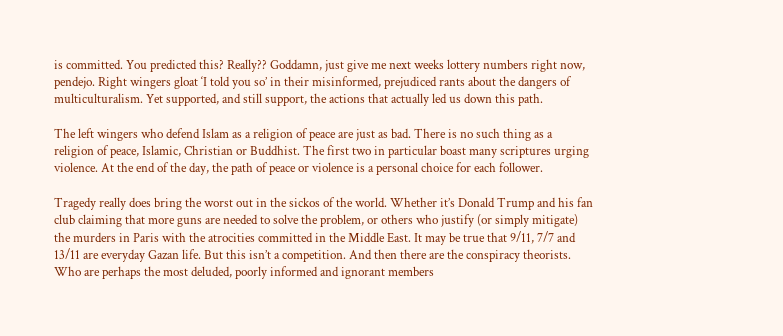is committed. You predicted this? Really?? Goddamn, just give me next weeks lottery numbers right now, pendejo. Right wingers gloat ‘I told you so’ in their misinformed, prejudiced rants about the dangers of multiculturalism. Yet supported, and still support, the actions that actually led us down this path.

The left wingers who defend Islam as a religion of peace are just as bad. There is no such thing as a religion of peace, Islamic, Christian or Buddhist. The first two in particular boast many scriptures urging violence. At the end of the day, the path of peace or violence is a personal choice for each follower.

Tragedy really does bring the worst out in the sickos of the world. Whether it’s Donald Trump and his fan club claiming that more guns are needed to solve the problem, or others who justify (or simply mitigate) the murders in Paris with the atrocities committed in the Middle East. It may be true that 9/11, 7/7 and 13/11 are everyday Gazan life. But this isn’t a competition. And then there are the conspiracy theorists. Who are perhaps the most deluded, poorly informed and ignorant members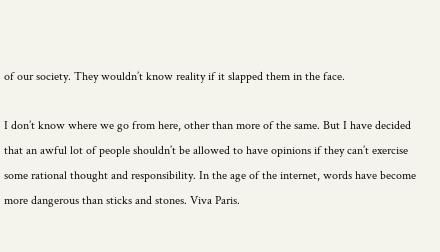of our society. They wouldn’t know reality if it slapped them in the face.

I don’t know where we go from here, other than more of the same. But I have decided that an awful lot of people shouldn’t be allowed to have opinions if they can’t exercise some rational thought and responsibility. In the age of the internet, words have become more dangerous than sticks and stones. Viva Paris.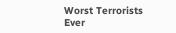Worst Terrorists Ever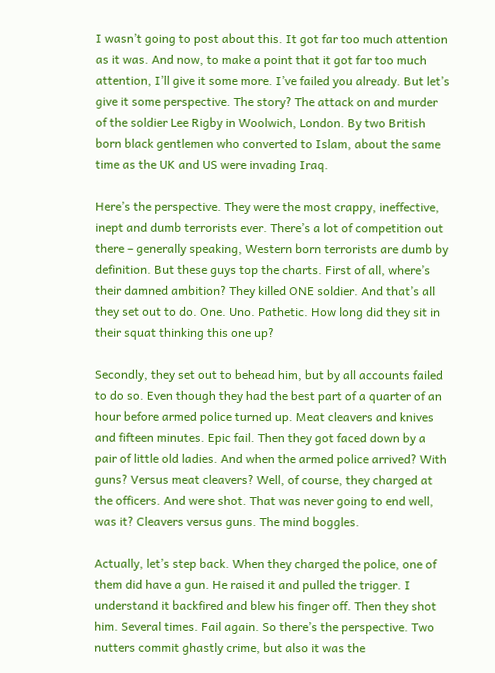I wasn’t going to post about this. It got far too much attention as it was. And now, to make a point that it got far too much attention, I’ll give it some more. I’ve failed you already. But let’s give it some perspective. The story? The attack on and murder of the soldier Lee Rigby in Woolwich, London. By two British born black gentlemen who converted to Islam, about the same time as the UK and US were invading Iraq.

Here’s the perspective. They were the most crappy, ineffective, inept and dumb terrorists ever. There’s a lot of competition out there – generally speaking, Western born terrorists are dumb by definition. But these guys top the charts. First of all, where’s their damned ambition? They killed ONE soldier. And that’s all they set out to do. One. Uno. Pathetic. How long did they sit in their squat thinking this one up?

Secondly, they set out to behead him, but by all accounts failed to do so. Even though they had the best part of a quarter of an hour before armed police turned up. Meat cleavers and knives and fifteen minutes. Epic fail. Then they got faced down by a pair of little old ladies. And when the armed police arrived? With guns? Versus meat cleavers? Well, of course, they charged at the officers. And were shot. That was never going to end well, was it? Cleavers versus guns. The mind boggles.

Actually, let’s step back. When they charged the police, one of them did have a gun. He raised it and pulled the trigger. I understand it backfired and blew his finger off. Then they shot him. Several times. Fail again. So there’s the perspective. Two nutters commit ghastly crime, but also it was the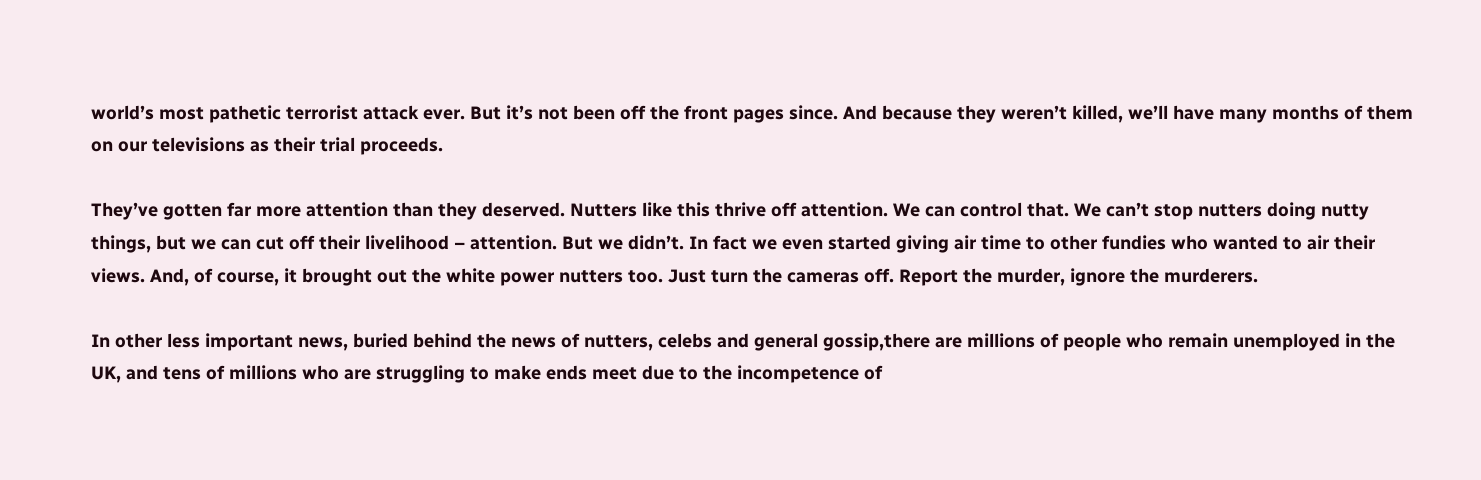world’s most pathetic terrorist attack ever. But it’s not been off the front pages since. And because they weren’t killed, we’ll have many months of them on our televisions as their trial proceeds.

They’ve gotten far more attention than they deserved. Nutters like this thrive off attention. We can control that. We can’t stop nutters doing nutty things, but we can cut off their livelihood – attention. But we didn’t. In fact we even started giving air time to other fundies who wanted to air their views. And, of course, it brought out the white power nutters too. Just turn the cameras off. Report the murder, ignore the murderers.

In other less important news, buried behind the news of nutters, celebs and general gossip,there are millions of people who remain unemployed in the UK, and tens of millions who are struggling to make ends meet due to the incompetence of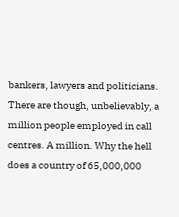bankers, lawyers and politicians. There are though, unbelievably, a million people employed in call centres. A million. Why the hell does a country of 65,000,000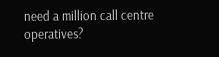need a million call centre operatives?